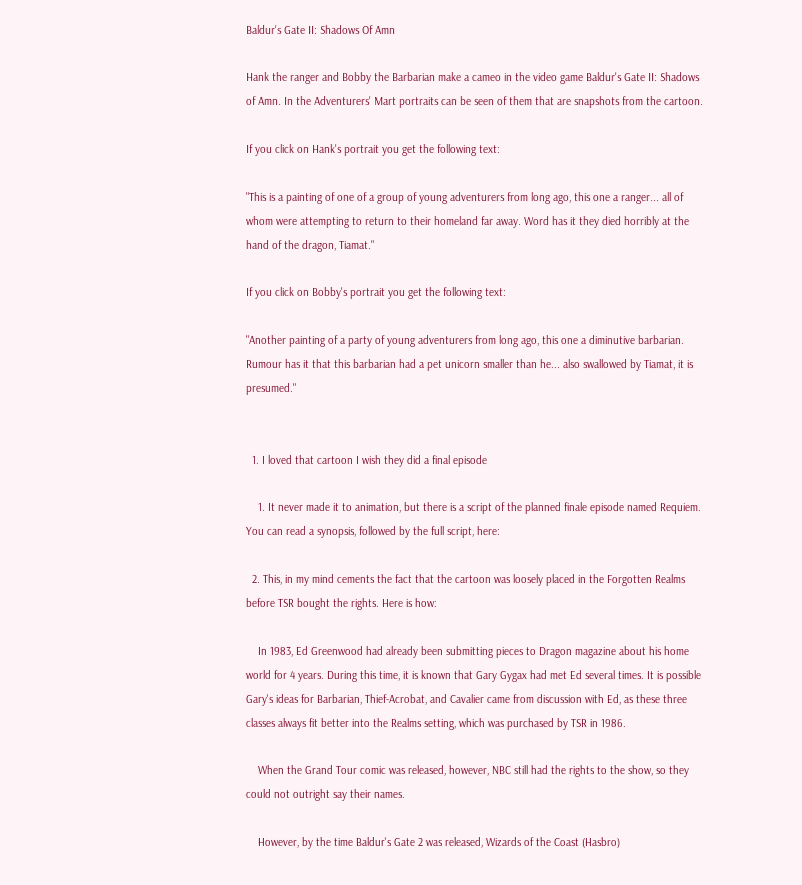Baldur's Gate II: Shadows Of Amn

Hank the ranger and Bobby the Barbarian make a cameo in the video game Baldur's Gate II: Shadows of Amn. In the Adventurers' Mart portraits can be seen of them that are snapshots from the cartoon.

If you click on Hank's portrait you get the following text:

"This is a painting of one of a group of young adventurers from long ago, this one a ranger... all of whom were attempting to return to their homeland far away. Word has it they died horribly at the hand of the dragon, Tiamat."

If you click on Bobby's portrait you get the following text:

"Another painting of a party of young adventurers from long ago, this one a diminutive barbarian. Rumour has it that this barbarian had a pet unicorn smaller than he... also swallowed by Tiamat, it is presumed."


  1. I loved that cartoon I wish they did a final episode

    1. It never made it to animation, but there is a script of the planned finale episode named Requiem. You can read a synopsis, followed by the full script, here:

  2. This, in my mind cements the fact that the cartoon was loosely placed in the Forgotten Realms before TSR bought the rights. Here is how:

    In 1983, Ed Greenwood had already been submitting pieces to Dragon magazine about his home world for 4 years. During this time, it is known that Gary Gygax had met Ed several times. It is possible Gary's ideas for Barbarian, Thief-Acrobat, and Cavalier came from discussion with Ed, as these three classes always fit better into the Realms setting, which was purchased by TSR in 1986.

    When the Grand Tour comic was released, however, NBC still had the rights to the show, so they could not outright say their names.

    However, by the time Baldur's Gate 2 was released, Wizards of the Coast (Hasbro)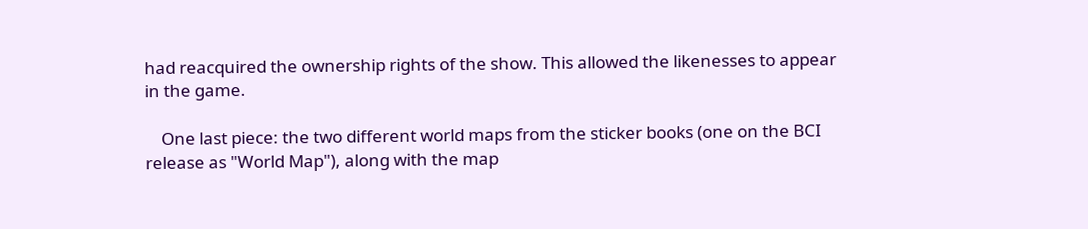had reacquired the ownership rights of the show. This allowed the likenesses to appear in the game.

    One last piece: the two different world maps from the sticker books (one on the BCI release as "World Map"), along with the map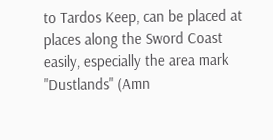to Tardos Keep, can be placed at places along the Sword Coast easily, especially the area mark "Dustlands" (Amn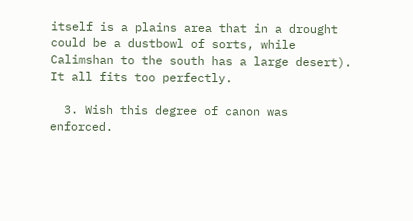itself is a plains area that in a drought could be a dustbowl of sorts, while Calimshan to the south has a large desert). It all fits too perfectly.

  3. Wish this degree of canon was enforced.